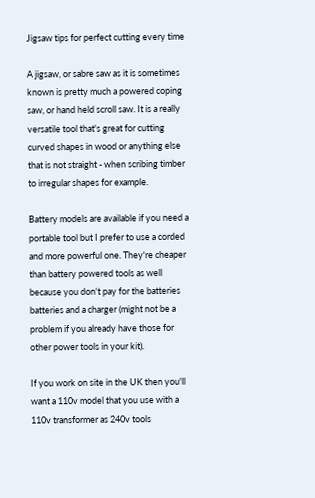Jigsaw tips for perfect cutting every time

A jigsaw, or sabre saw as it is sometimes known is pretty much a powered coping saw, or hand held scroll saw. It is a really versatile tool that's great for cutting curved shapes in wood or anything else that is not straight - when scribing timber to irregular shapes for example.

Battery models are available if you need a portable tool but I prefer to use a corded and more powerful one. They're cheaper than battery powered tools as well because you don't pay for the batteries batteries and a charger (might not be a problem if you already have those for other power tools in your kit).

If you work on site in the UK then you'll want a 110v model that you use with a 110v transformer as 240v tools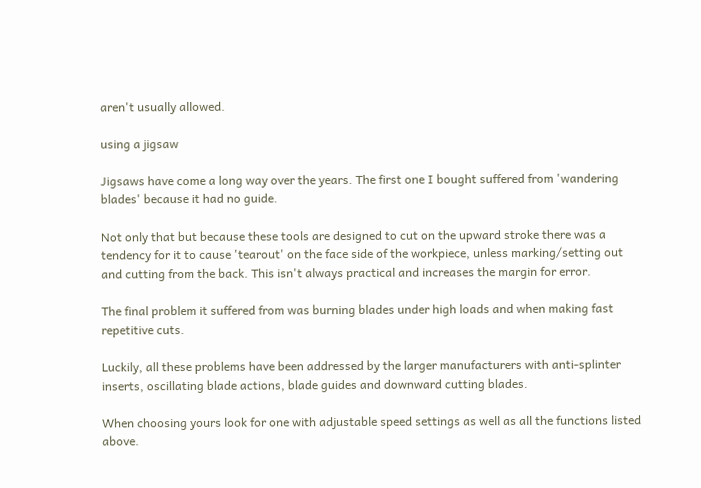aren't usually allowed.

using a jigsaw

Jigsaws have come a long way over the years. The first one I bought suffered from 'wandering blades' because it had no guide.

Not only that but because these tools are designed to cut on the upward stroke there was a tendency for it to cause 'tearout' on the face side of the workpiece, unless marking/setting out and cutting from the back. This isn't always practical and increases the margin for error.

The final problem it suffered from was burning blades under high loads and when making fast repetitive cuts.

Luckily, all these problems have been addressed by the larger manufacturers with anti-splinter inserts, oscillating blade actions, blade guides and downward cutting blades.

When choosing yours look for one with adjustable speed settings as well as all the functions listed above.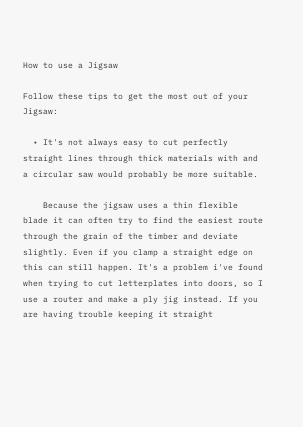How to use a Jigsaw

Follow these tips to get the most out of your Jigsaw:

  • It's not always easy to cut perfectly straight lines through thick materials with and a circular saw would probably be more suitable.

    Because the jigsaw uses a thin flexible blade it can often try to find the easiest route through the grain of the timber and deviate slightly. Even if you clamp a straight edge on this can still happen. It's a problem i've found when trying to cut letterplates into doors, so I use a router and make a ply jig instead. If you are having trouble keeping it straight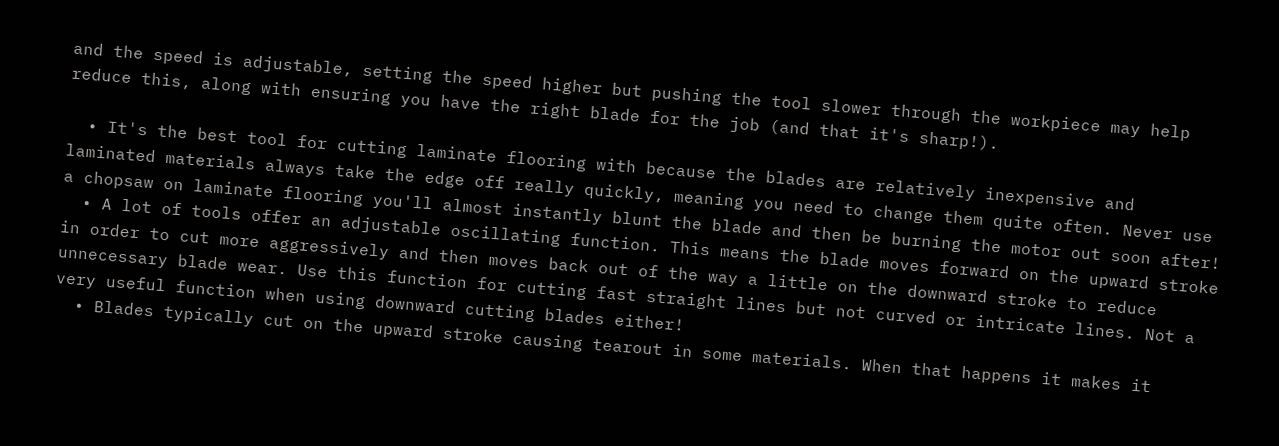and the speed is adjustable, setting the speed higher but pushing the tool slower through the workpiece may help reduce this, along with ensuring you have the right blade for the job (and that it's sharp!).

  • It's the best tool for cutting laminate flooring with because the blades are relatively inexpensive and laminated materials always take the edge off really quickly, meaning you need to change them quite often. Never use a chopsaw on laminate flooring you'll almost instantly blunt the blade and then be burning the motor out soon after!
  • A lot of tools offer an adjustable oscillating function. This means the blade moves forward on the upward stroke in order to cut more aggressively and then moves back out of the way a little on the downward stroke to reduce unnecessary blade wear. Use this function for cutting fast straight lines but not curved or intricate lines. Not a very useful function when using downward cutting blades either!
  • Blades typically cut on the upward stroke causing tearout in some materials. When that happens it makes it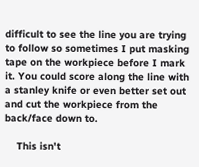difficult to see the line you are trying to follow so sometimes I put masking tape on the workpiece before I mark it. You could score along the line with a stanley knife or even better set out and cut the workpiece from the back/face down to.

    This isn't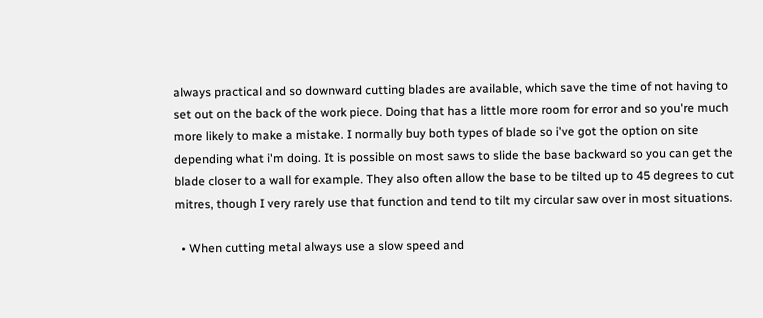always practical and so downward cutting blades are available, which save the time of not having to set out on the back of the work piece. Doing that has a little more room for error and so you're much more likely to make a mistake. I normally buy both types of blade so i've got the option on site depending what i'm doing. It is possible on most saws to slide the base backward so you can get the blade closer to a wall for example. They also often allow the base to be tilted up to 45 degrees to cut mitres, though I very rarely use that function and tend to tilt my circular saw over in most situations.

  • When cutting metal always use a slow speed and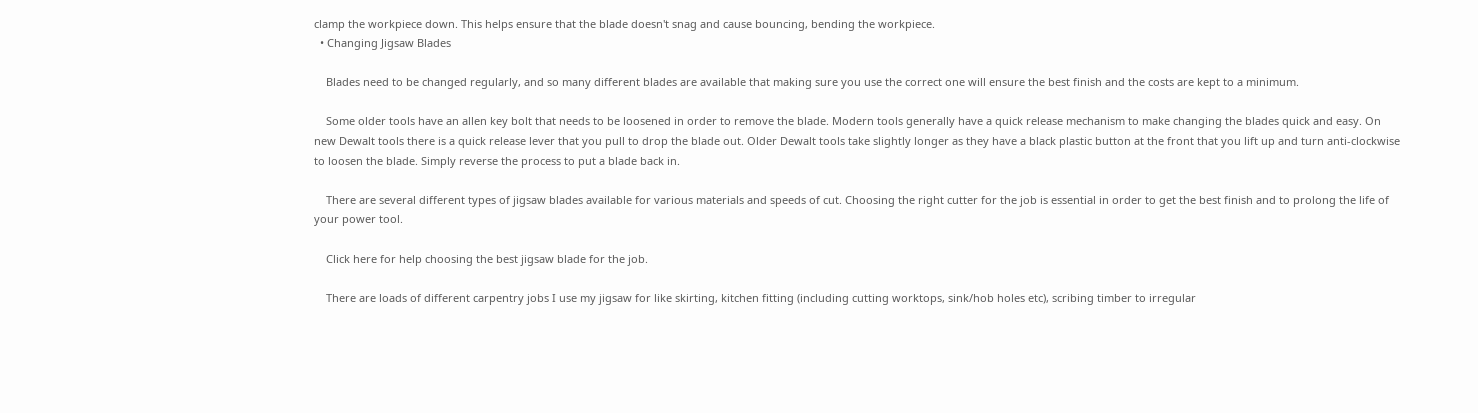clamp the workpiece down. This helps ensure that the blade doesn't snag and cause bouncing, bending the workpiece.
  • Changing Jigsaw Blades

    Blades need to be changed regularly, and so many different blades are available that making sure you use the correct one will ensure the best finish and the costs are kept to a minimum.

    Some older tools have an allen key bolt that needs to be loosened in order to remove the blade. Modern tools generally have a quick release mechanism to make changing the blades quick and easy. On new Dewalt tools there is a quick release lever that you pull to drop the blade out. Older Dewalt tools take slightly longer as they have a black plastic button at the front that you lift up and turn anti-clockwise to loosen the blade. Simply reverse the process to put a blade back in.

    There are several different types of jigsaw blades available for various materials and speeds of cut. Choosing the right cutter for the job is essential in order to get the best finish and to prolong the life of your power tool.

    Click here for help choosing the best jigsaw blade for the job.

    There are loads of different carpentry jobs I use my jigsaw for like skirting, kitchen fitting (including cutting worktops, sink/hob holes etc), scribing timber to irregular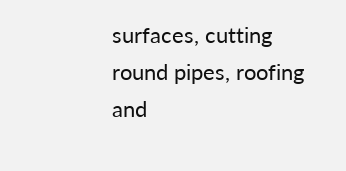surfaces, cutting round pipes, roofing and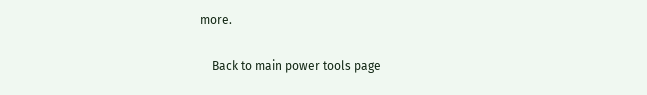more.

    Back to main power tools page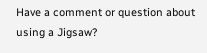Have a comment or question about using a Jigsaw?